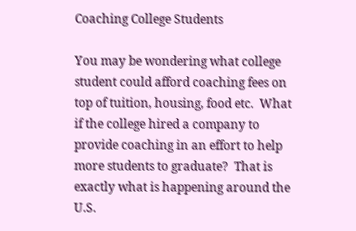Coaching College Students

You may be wondering what college student could afford coaching fees on top of tuition, housing, food etc.  What if the college hired a company to provide coaching in an effort to help more students to graduate?  That is exactly what is happening around the U.S.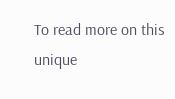To read more on this unique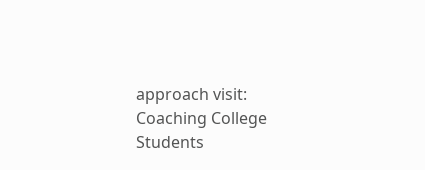approach visit:  Coaching College Students